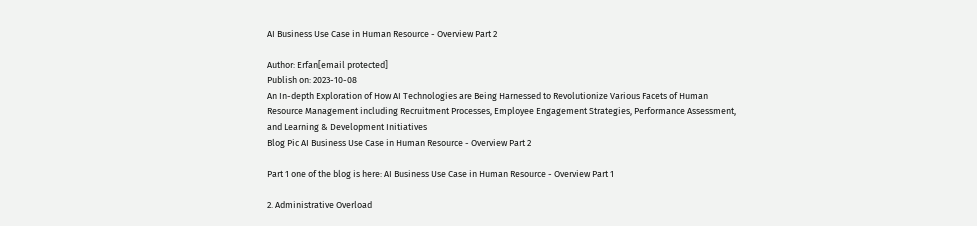AI Business Use Case in Human Resource - Overview Part 2

Author: Erfan[email protected]
Publish on: 2023-10-08
An In-depth Exploration of How AI Technologies are Being Harnessed to Revolutionize Various Facets of Human Resource Management including Recruitment Processes, Employee Engagement Strategies, Performance Assessment, and Learning & Development Initiatives
Blog Pic AI Business Use Case in Human Resource - Overview Part 2

Part 1 one of the blog is here: AI Business Use Case in Human Resource - Overview Part 1

2. Administrative Overload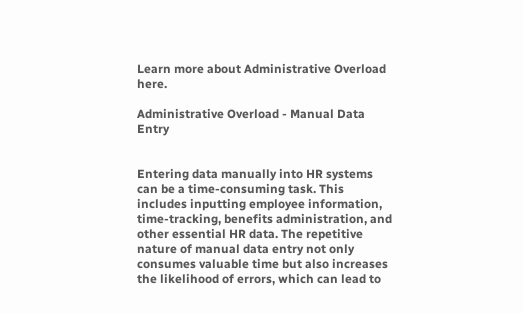Learn more about Administrative Overload here.

Administrative Overload - Manual Data Entry


Entering data manually into HR systems can be a time-consuming task. This includes inputting employee information, time-tracking, benefits administration, and other essential HR data. The repetitive nature of manual data entry not only consumes valuable time but also increases the likelihood of errors, which can lead to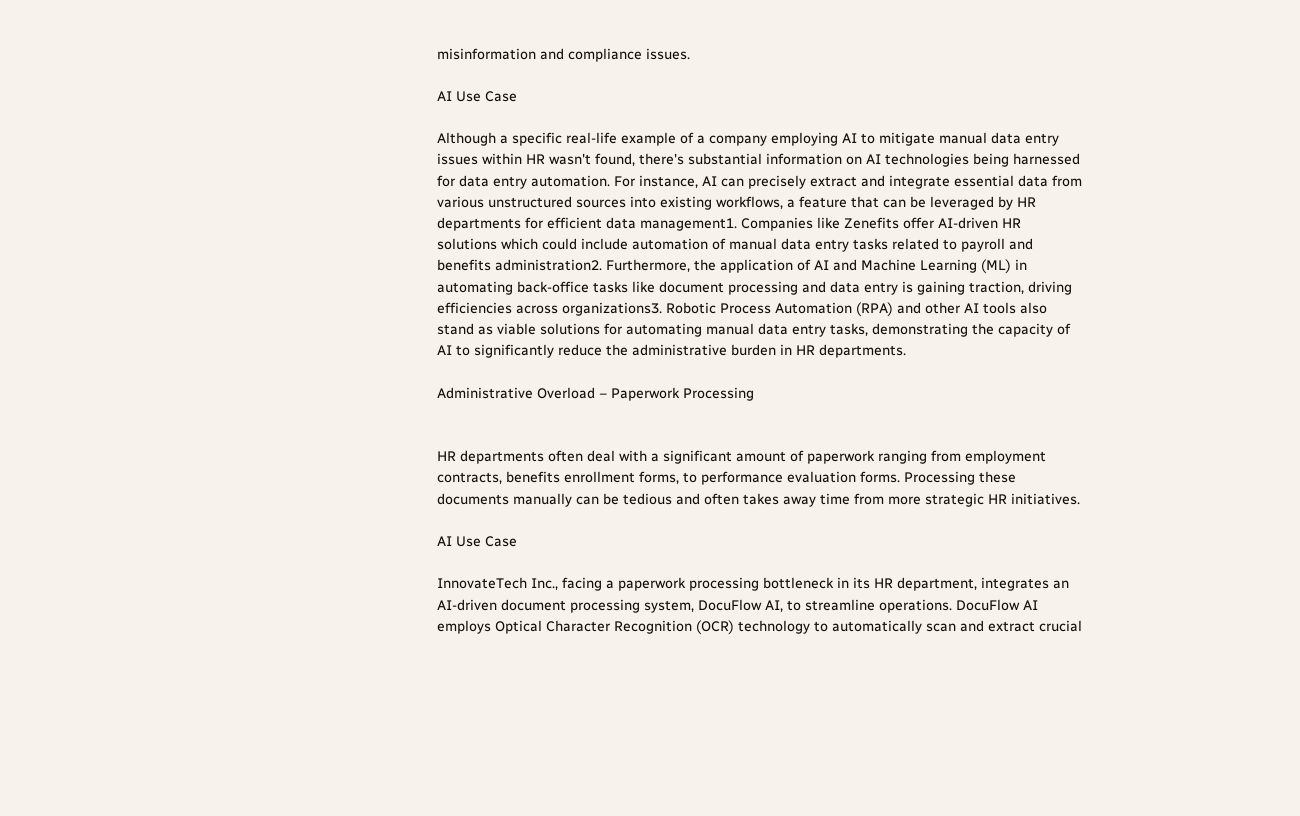misinformation and compliance issues.

AI Use Case

Although a specific real-life example of a company employing AI to mitigate manual data entry issues within HR wasn't found, there's substantial information on AI technologies being harnessed for data entry automation. For instance, AI can precisely extract and integrate essential data from various unstructured sources into existing workflows, a feature that can be leveraged by HR departments for efficient data management1. Companies like Zenefits offer AI-driven HR solutions which could include automation of manual data entry tasks related to payroll and benefits administration2. Furthermore, the application of AI and Machine Learning (ML) in automating back-office tasks like document processing and data entry is gaining traction, driving efficiencies across organizations3. Robotic Process Automation (RPA) and other AI tools also stand as viable solutions for automating manual data entry tasks, demonstrating the capacity of AI to significantly reduce the administrative burden in HR departments.

Administrative Overload – Paperwork Processing


HR departments often deal with a significant amount of paperwork ranging from employment contracts, benefits enrollment forms, to performance evaluation forms. Processing these documents manually can be tedious and often takes away time from more strategic HR initiatives.

AI Use Case

InnovateTech Inc., facing a paperwork processing bottleneck in its HR department, integrates an AI-driven document processing system, DocuFlow AI, to streamline operations. DocuFlow AI employs Optical Character Recognition (OCR) technology to automatically scan and extract crucial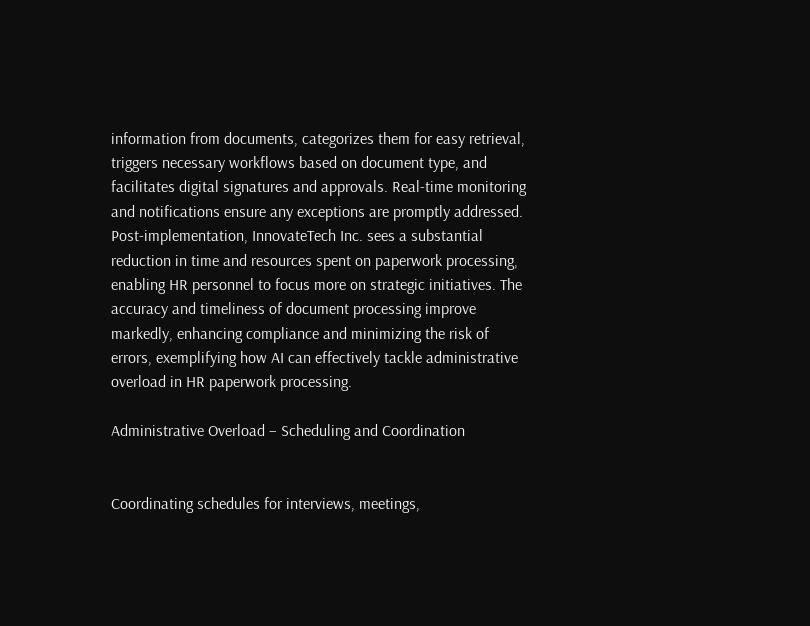information from documents, categorizes them for easy retrieval, triggers necessary workflows based on document type, and facilitates digital signatures and approvals. Real-time monitoring and notifications ensure any exceptions are promptly addressed. Post-implementation, InnovateTech Inc. sees a substantial reduction in time and resources spent on paperwork processing, enabling HR personnel to focus more on strategic initiatives. The accuracy and timeliness of document processing improve markedly, enhancing compliance and minimizing the risk of errors, exemplifying how AI can effectively tackle administrative overload in HR paperwork processing.

Administrative Overload – Scheduling and Coordination


Coordinating schedules for interviews, meetings,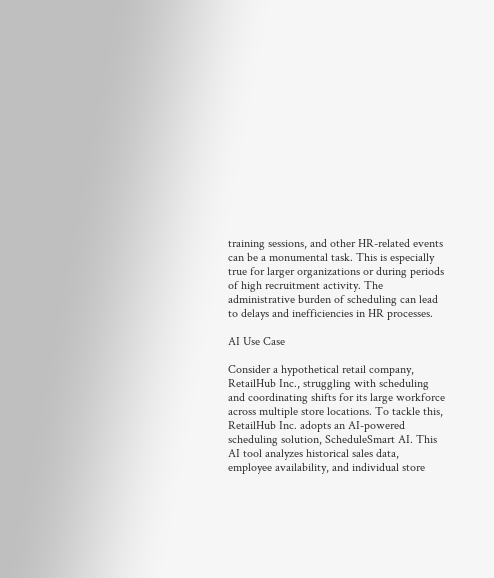training sessions, and other HR-related events can be a monumental task. This is especially true for larger organizations or during periods of high recruitment activity. The administrative burden of scheduling can lead to delays and inefficiencies in HR processes.

AI Use Case

Consider a hypothetical retail company, RetailHub Inc., struggling with scheduling and coordinating shifts for its large workforce across multiple store locations. To tackle this, RetailHub Inc. adopts an AI-powered scheduling solution, ScheduleSmart AI. This AI tool analyzes historical sales data, employee availability, and individual store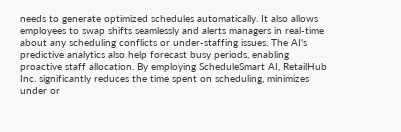needs to generate optimized schedules automatically. It also allows employees to swap shifts seamlessly and alerts managers in real-time about any scheduling conflicts or under-staffing issues. The AI's predictive analytics also help forecast busy periods, enabling proactive staff allocation. By employing ScheduleSmart AI, RetailHub Inc. significantly reduces the time spent on scheduling, minimizes under or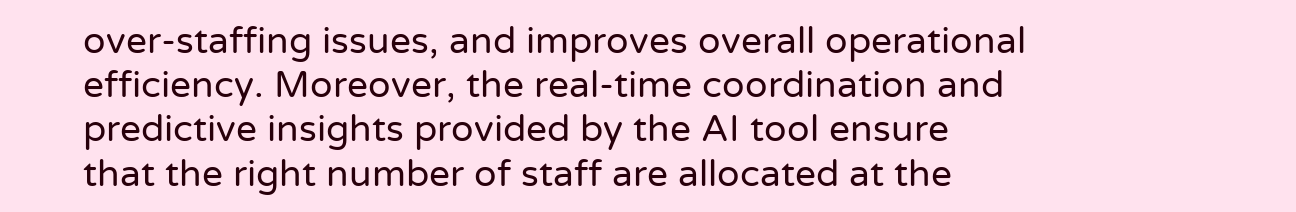over-staffing issues, and improves overall operational efficiency. Moreover, the real-time coordination and predictive insights provided by the AI tool ensure that the right number of staff are allocated at the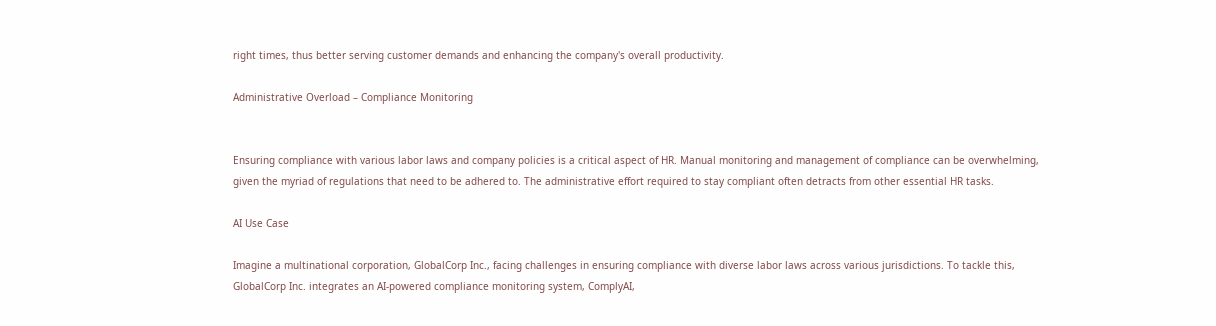right times, thus better serving customer demands and enhancing the company's overall productivity.

Administrative Overload – Compliance Monitoring


Ensuring compliance with various labor laws and company policies is a critical aspect of HR. Manual monitoring and management of compliance can be overwhelming, given the myriad of regulations that need to be adhered to. The administrative effort required to stay compliant often detracts from other essential HR tasks.

AI Use Case

Imagine a multinational corporation, GlobalCorp Inc., facing challenges in ensuring compliance with diverse labor laws across various jurisdictions. To tackle this, GlobalCorp Inc. integrates an AI-powered compliance monitoring system, ComplyAI,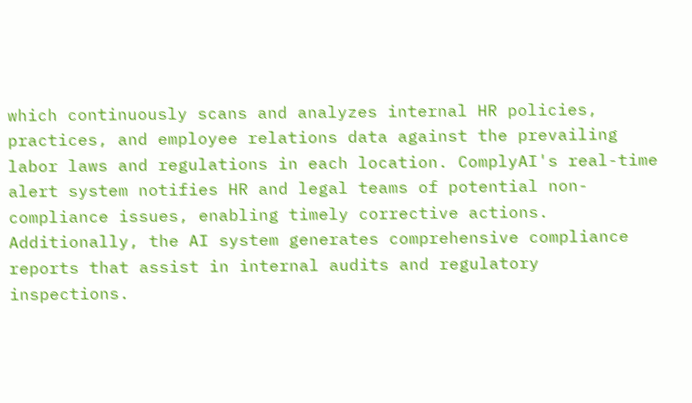which continuously scans and analyzes internal HR policies, practices, and employee relations data against the prevailing labor laws and regulations in each location. ComplyAI's real-time alert system notifies HR and legal teams of potential non-compliance issues, enabling timely corrective actions. Additionally, the AI system generates comprehensive compliance reports that assist in internal audits and regulatory inspections.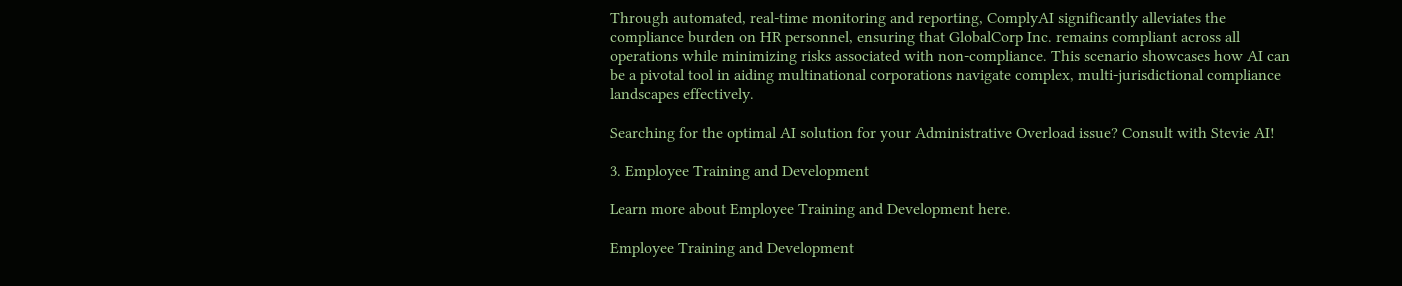Through automated, real-time monitoring and reporting, ComplyAI significantly alleviates the compliance burden on HR personnel, ensuring that GlobalCorp Inc. remains compliant across all operations while minimizing risks associated with non-compliance. This scenario showcases how AI can be a pivotal tool in aiding multinational corporations navigate complex, multi-jurisdictional compliance landscapes effectively.

Searching for the optimal AI solution for your Administrative Overload issue? Consult with Stevie AI!

3. Employee Training and Development

Learn more about Employee Training and Development here.

Employee Training and Development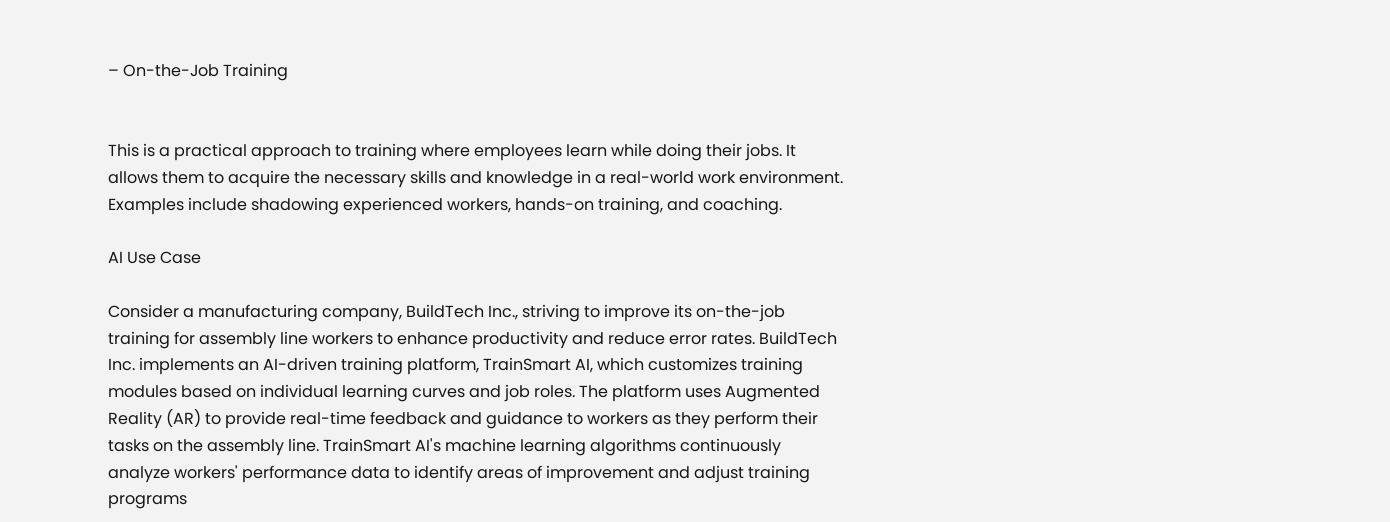– On-the-Job Training


This is a practical approach to training where employees learn while doing their jobs. It allows them to acquire the necessary skills and knowledge in a real-world work environment. Examples include shadowing experienced workers, hands-on training, and coaching.

AI Use Case

Consider a manufacturing company, BuildTech Inc., striving to improve its on-the-job training for assembly line workers to enhance productivity and reduce error rates. BuildTech Inc. implements an AI-driven training platform, TrainSmart AI, which customizes training modules based on individual learning curves and job roles. The platform uses Augmented Reality (AR) to provide real-time feedback and guidance to workers as they perform their tasks on the assembly line. TrainSmart AI's machine learning algorithms continuously analyze workers' performance data to identify areas of improvement and adjust training programs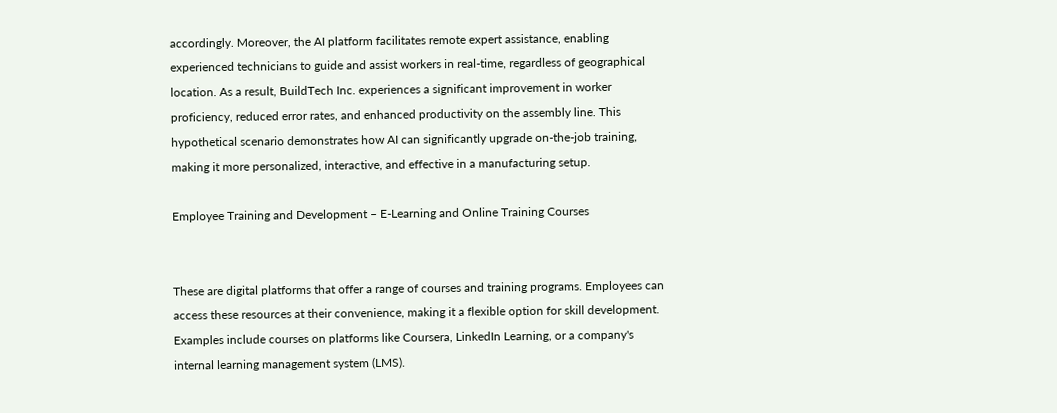accordingly. Moreover, the AI platform facilitates remote expert assistance, enabling experienced technicians to guide and assist workers in real-time, regardless of geographical location. As a result, BuildTech Inc. experiences a significant improvement in worker proficiency, reduced error rates, and enhanced productivity on the assembly line. This hypothetical scenario demonstrates how AI can significantly upgrade on-the-job training, making it more personalized, interactive, and effective in a manufacturing setup.

Employee Training and Development – E-Learning and Online Training Courses


These are digital platforms that offer a range of courses and training programs. Employees can access these resources at their convenience, making it a flexible option for skill development. Examples include courses on platforms like Coursera, LinkedIn Learning, or a company's internal learning management system (LMS).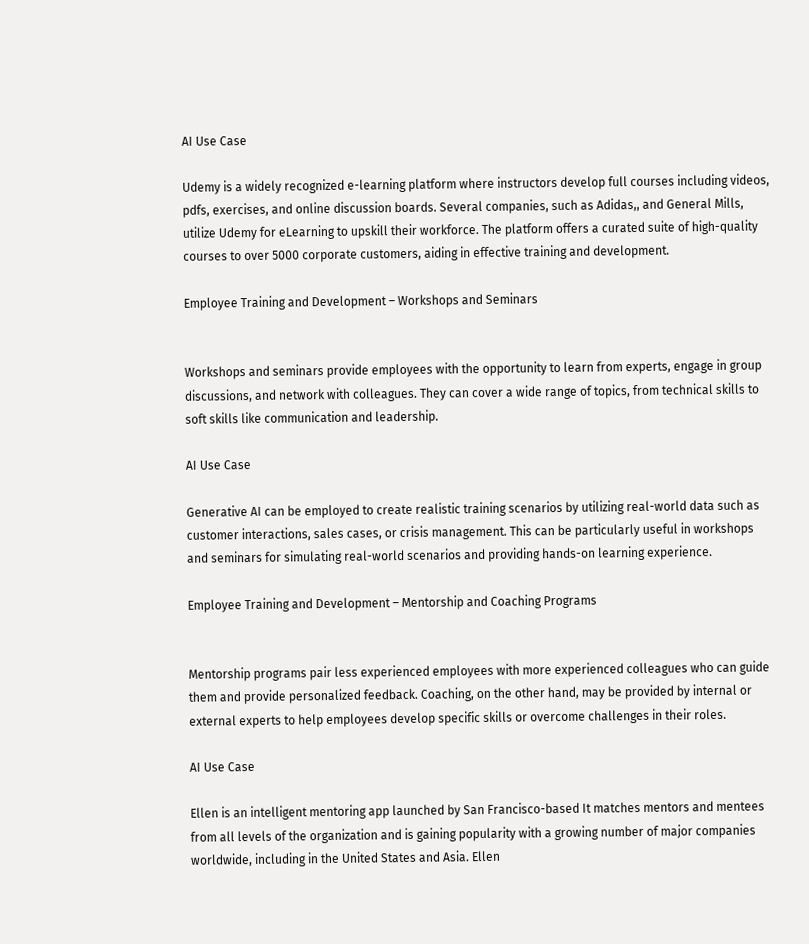AI Use Case

Udemy is a widely recognized e-learning platform where instructors develop full courses including videos, pdfs, exercises, and online discussion boards. Several companies, such as Adidas,, and General Mills, utilize Udemy for eLearning to upskill their workforce. The platform offers a curated suite of high-quality courses to over 5000 corporate customers, aiding in effective training and development.

Employee Training and Development – Workshops and Seminars


Workshops and seminars provide employees with the opportunity to learn from experts, engage in group discussions, and network with colleagues. They can cover a wide range of topics, from technical skills to soft skills like communication and leadership.

AI Use Case

Generative AI can be employed to create realistic training scenarios by utilizing real-world data such as customer interactions, sales cases, or crisis management. This can be particularly useful in workshops and seminars for simulating real-world scenarios and providing hands-on learning experience.

Employee Training and Development – Mentorship and Coaching Programs


Mentorship programs pair less experienced employees with more experienced colleagues who can guide them and provide personalized feedback. Coaching, on the other hand, may be provided by internal or external experts to help employees develop specific skills or overcome challenges in their roles.

AI Use Case

Ellen is an intelligent mentoring app launched by San Francisco-based It matches mentors and mentees from all levels of the organization and is gaining popularity with a growing number of major companies worldwide, including in the United States and Asia. Ellen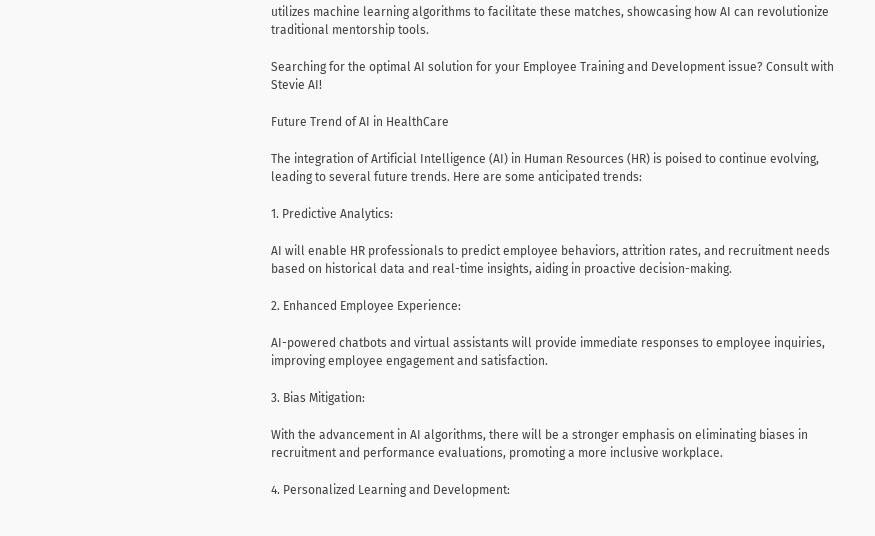utilizes machine learning algorithms to facilitate these matches, showcasing how AI can revolutionize traditional mentorship tools.

Searching for the optimal AI solution for your Employee Training and Development issue? Consult with Stevie AI!

Future Trend of AI in HealthCare

The integration of Artificial Intelligence (AI) in Human Resources (HR) is poised to continue evolving, leading to several future trends. Here are some anticipated trends:

1. Predictive Analytics:

AI will enable HR professionals to predict employee behaviors, attrition rates, and recruitment needs based on historical data and real-time insights, aiding in proactive decision-making.

2. Enhanced Employee Experience:

AI-powered chatbots and virtual assistants will provide immediate responses to employee inquiries, improving employee engagement and satisfaction.

3. Bias Mitigation:

With the advancement in AI algorithms, there will be a stronger emphasis on eliminating biases in recruitment and performance evaluations, promoting a more inclusive workplace.

4. Personalized Learning and Development: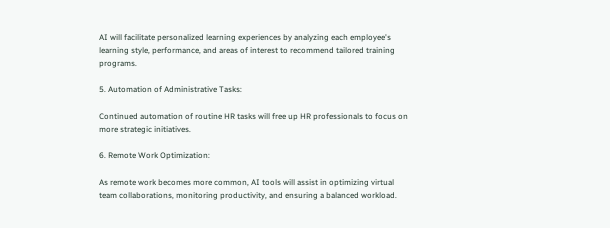AI will facilitate personalized learning experiences by analyzing each employee's learning style, performance, and areas of interest to recommend tailored training programs.

5. Automation of Administrative Tasks:

Continued automation of routine HR tasks will free up HR professionals to focus on more strategic initiatives.

6. Remote Work Optimization:

As remote work becomes more common, AI tools will assist in optimizing virtual team collaborations, monitoring productivity, and ensuring a balanced workload.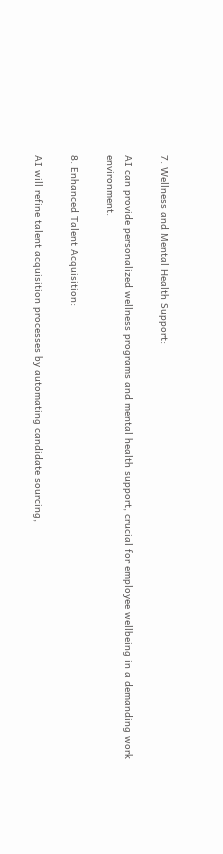7. Wellness and Mental Health Support:

AI can provide personalized wellness programs and mental health support, crucial for employee wellbeing in a demanding work environment.

8. Enhanced Talent Acquisition:

AI will refine talent acquisition processes by automating candidate sourcing,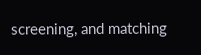screening, and matching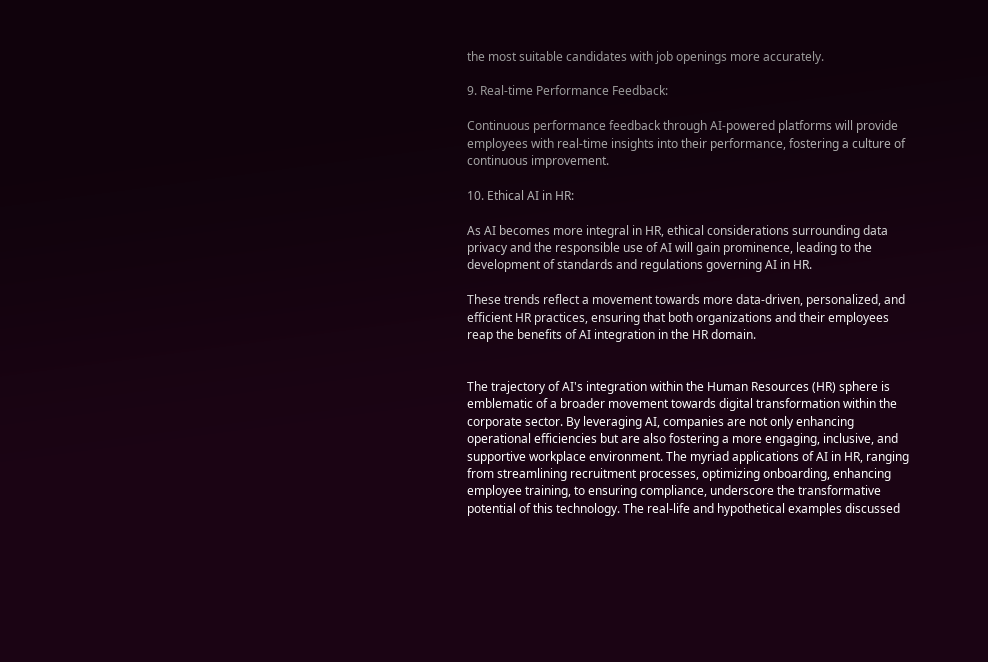the most suitable candidates with job openings more accurately.

9. Real-time Performance Feedback:

Continuous performance feedback through AI-powered platforms will provide employees with real-time insights into their performance, fostering a culture of continuous improvement.

10. Ethical AI in HR:

As AI becomes more integral in HR, ethical considerations surrounding data privacy and the responsible use of AI will gain prominence, leading to the development of standards and regulations governing AI in HR.

These trends reflect a movement towards more data-driven, personalized, and efficient HR practices, ensuring that both organizations and their employees reap the benefits of AI integration in the HR domain.


The trajectory of AI's integration within the Human Resources (HR) sphere is emblematic of a broader movement towards digital transformation within the corporate sector. By leveraging AI, companies are not only enhancing operational efficiencies but are also fostering a more engaging, inclusive, and supportive workplace environment. The myriad applications of AI in HR, ranging from streamlining recruitment processes, optimizing onboarding, enhancing employee training, to ensuring compliance, underscore the transformative potential of this technology. The real-life and hypothetical examples discussed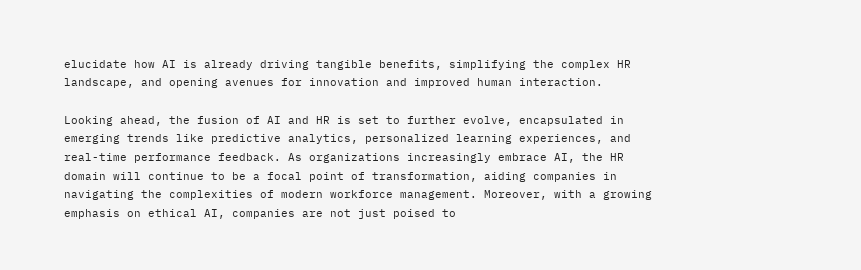elucidate how AI is already driving tangible benefits, simplifying the complex HR landscape, and opening avenues for innovation and improved human interaction.

Looking ahead, the fusion of AI and HR is set to further evolve, encapsulated in emerging trends like predictive analytics, personalized learning experiences, and real-time performance feedback. As organizations increasingly embrace AI, the HR domain will continue to be a focal point of transformation, aiding companies in navigating the complexities of modern workforce management. Moreover, with a growing emphasis on ethical AI, companies are not just poised to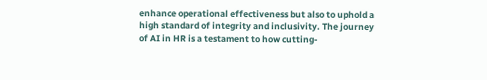enhance operational effectiveness but also to uphold a high standard of integrity and inclusivity. The journey of AI in HR is a testament to how cutting-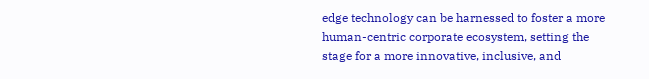edge technology can be harnessed to foster a more human-centric corporate ecosystem, setting the stage for a more innovative, inclusive, and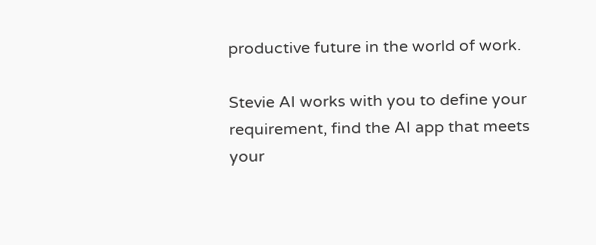productive future in the world of work.

Stevie AI works with you to define your requirement, find the AI app that meets your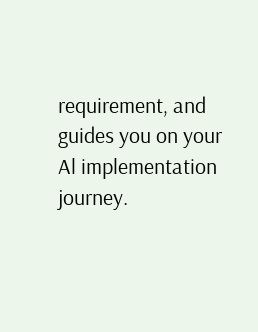requirement, and guides you on your Al implementation journey.